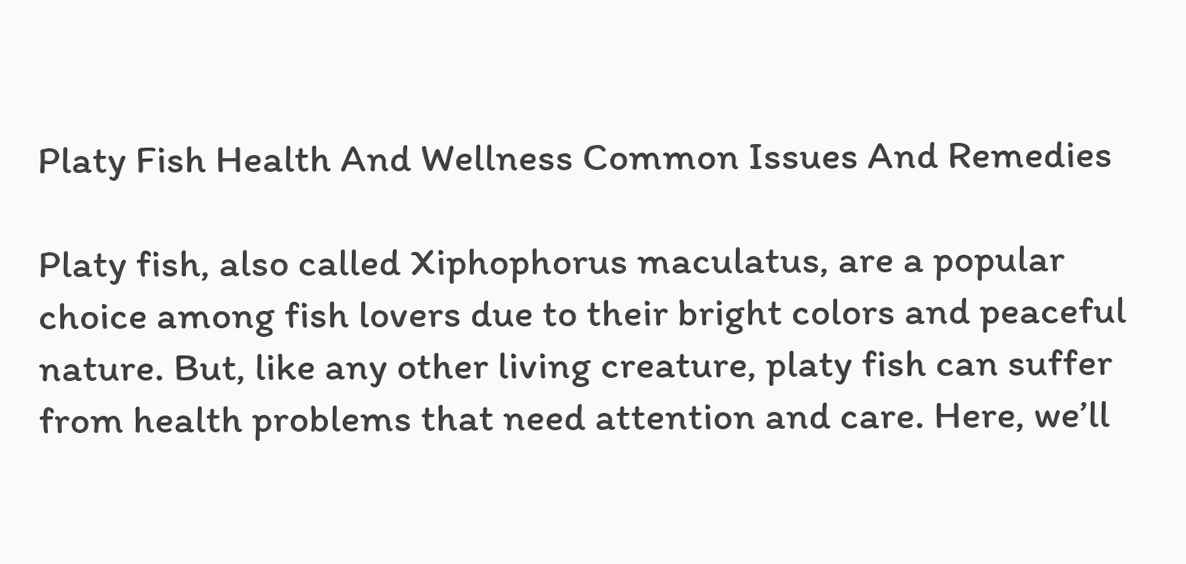Platy Fish Health And Wellness Common Issues And Remedies

Platy fish, also called Xiphophorus maculatus, are a popular choice among fish lovers due to their bright colors and peaceful nature. But, like any other living creature, platy fish can suffer from health problems that need attention and care. Here, we’ll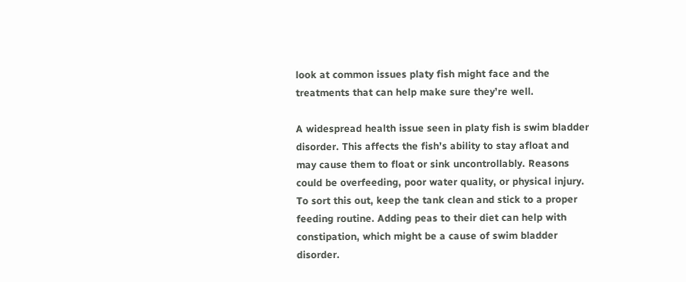look at common issues platy fish might face and the treatments that can help make sure they’re well.

A widespread health issue seen in platy fish is swim bladder disorder. This affects the fish’s ability to stay afloat and may cause them to float or sink uncontrollably. Reasons could be overfeeding, poor water quality, or physical injury. To sort this out, keep the tank clean and stick to a proper feeding routine. Adding peas to their diet can help with constipation, which might be a cause of swim bladder disorder.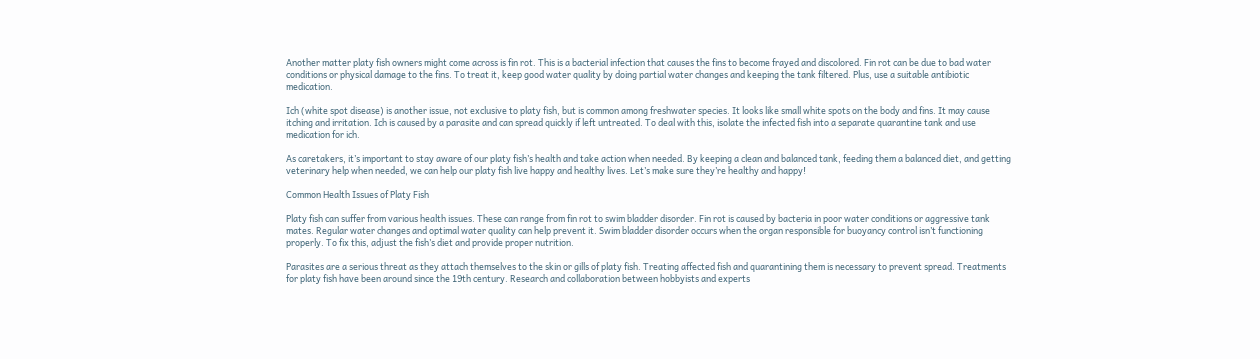Another matter platy fish owners might come across is fin rot. This is a bacterial infection that causes the fins to become frayed and discolored. Fin rot can be due to bad water conditions or physical damage to the fins. To treat it, keep good water quality by doing partial water changes and keeping the tank filtered. Plus, use a suitable antibiotic medication.

Ich (white spot disease) is another issue, not exclusive to platy fish, but is common among freshwater species. It looks like small white spots on the body and fins. It may cause itching and irritation. Ich is caused by a parasite and can spread quickly if left untreated. To deal with this, isolate the infected fish into a separate quarantine tank and use medication for ich.

As caretakers, it’s important to stay aware of our platy fish’s health and take action when needed. By keeping a clean and balanced tank, feeding them a balanced diet, and getting veterinary help when needed, we can help our platy fish live happy and healthy lives. Let’s make sure they’re healthy and happy!

Common Health Issues of Platy Fish

Platy fish can suffer from various health issues. These can range from fin rot to swim bladder disorder. Fin rot is caused by bacteria in poor water conditions or aggressive tank mates. Regular water changes and optimal water quality can help prevent it. Swim bladder disorder occurs when the organ responsible for buoyancy control isn’t functioning properly. To fix this, adjust the fish’s diet and provide proper nutrition.

Parasites are a serious threat as they attach themselves to the skin or gills of platy fish. Treating affected fish and quarantining them is necessary to prevent spread. Treatments for platy fish have been around since the 19th century. Research and collaboration between hobbyists and experts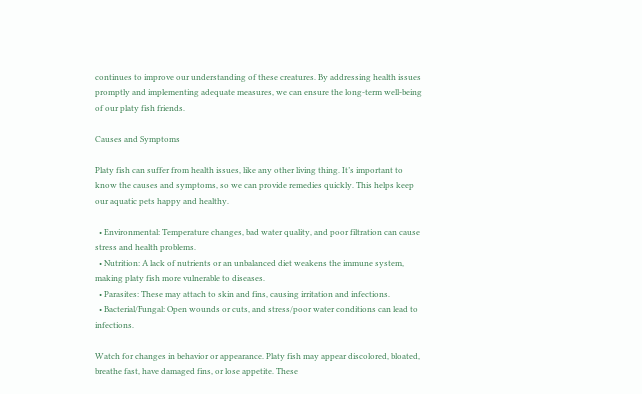continues to improve our understanding of these creatures. By addressing health issues promptly and implementing adequate measures, we can ensure the long-term well-being of our platy fish friends.

Causes and Symptoms

Platy fish can suffer from health issues, like any other living thing. It’s important to know the causes and symptoms, so we can provide remedies quickly. This helps keep our aquatic pets happy and healthy.

  • Environmental: Temperature changes, bad water quality, and poor filtration can cause stress and health problems.
  • Nutrition: A lack of nutrients or an unbalanced diet weakens the immune system, making platy fish more vulnerable to diseases.
  • Parasites: These may attach to skin and fins, causing irritation and infections.
  • Bacterial/Fungal: Open wounds or cuts, and stress/poor water conditions can lead to infections.

Watch for changes in behavior or appearance. Platy fish may appear discolored, bloated, breathe fast, have damaged fins, or lose appetite. These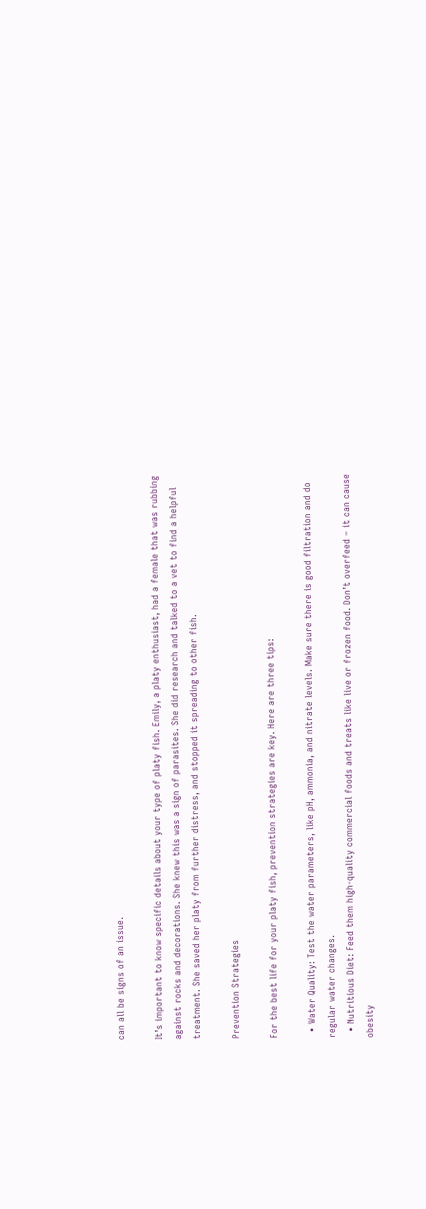can all be signs of an issue.

It’s important to know specific details about your type of platy fish. Emily, a platy enthusiast, had a female that was rubbing against rocks and decorations. She knew this was a sign of parasites. She did research and talked to a vet to find a helpful treatment. She saved her platy from further distress, and stopped it spreading to other fish.

Prevention Strategies

For the best life for your platy fish, prevention strategies are key. Here are three tips:

  • Water Quality: Test the water parameters, like pH, ammonia, and nitrate levels. Make sure there is good filtration and do regular water changes.
  • Nutritious Diet: Feed them high-quality commercial foods and treats like live or frozen food. Don’t overfeed – it can cause obesity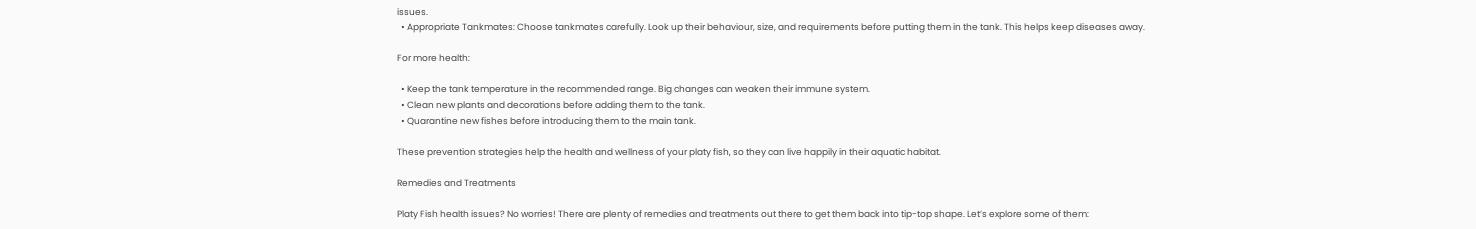issues.
  • Appropriate Tankmates: Choose tankmates carefully. Look up their behaviour, size, and requirements before putting them in the tank. This helps keep diseases away.

For more health:

  • Keep the tank temperature in the recommended range. Big changes can weaken their immune system.
  • Clean new plants and decorations before adding them to the tank.
  • Quarantine new fishes before introducing them to the main tank.

These prevention strategies help the health and wellness of your platy fish, so they can live happily in their aquatic habitat.

Remedies and Treatments

Platy Fish health issues? No worries! There are plenty of remedies and treatments out there to get them back into tip-top shape. Let’s explore some of them: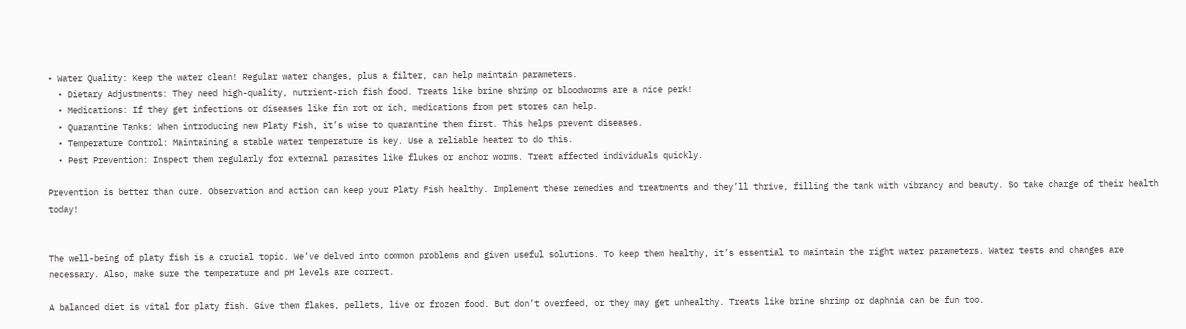• Water Quality: Keep the water clean! Regular water changes, plus a filter, can help maintain parameters.
  • Dietary Adjustments: They need high-quality, nutrient-rich fish food. Treats like brine shrimp or bloodworms are a nice perk!
  • Medications: If they get infections or diseases like fin rot or ich, medications from pet stores can help.
  • Quarantine Tanks: When introducing new Platy Fish, it’s wise to quarantine them first. This helps prevent diseases.
  • Temperature Control: Maintaining a stable water temperature is key. Use a reliable heater to do this.
  • Pest Prevention: Inspect them regularly for external parasites like flukes or anchor worms. Treat affected individuals quickly.

Prevention is better than cure. Observation and action can keep your Platy Fish healthy. Implement these remedies and treatments and they’ll thrive, filling the tank with vibrancy and beauty. So take charge of their health today!


The well-being of platy fish is a crucial topic. We’ve delved into common problems and given useful solutions. To keep them healthy, it’s essential to maintain the right water parameters. Water tests and changes are necessary. Also, make sure the temperature and pH levels are correct.

A balanced diet is vital for platy fish. Give them flakes, pellets, live or frozen food. But don’t overfeed, or they may get unhealthy. Treats like brine shrimp or daphnia can be fun too.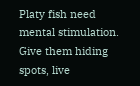Platy fish need mental stimulation. Give them hiding spots, live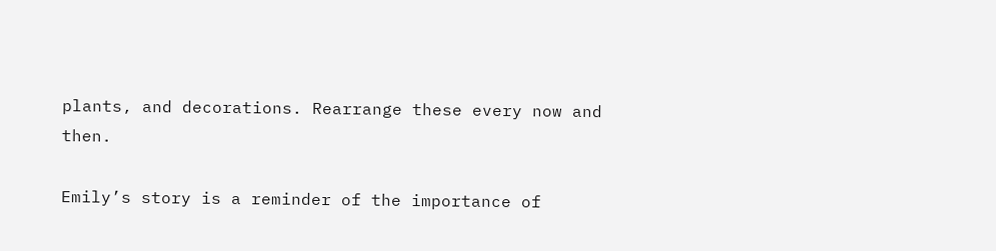plants, and decorations. Rearrange these every now and then.

Emily’s story is a reminder of the importance of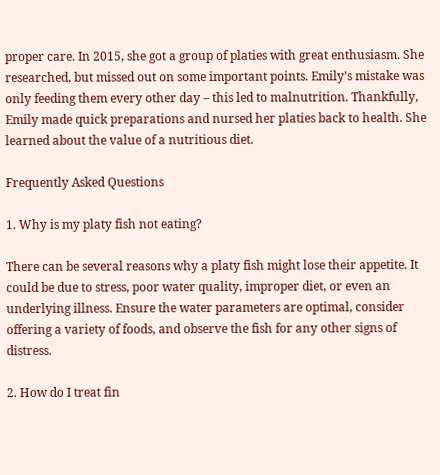proper care. In 2015, she got a group of platies with great enthusiasm. She researched, but missed out on some important points. Emily’s mistake was only feeding them every other day – this led to malnutrition. Thankfully, Emily made quick preparations and nursed her platies back to health. She learned about the value of a nutritious diet.

Frequently Asked Questions

1. Why is my platy fish not eating?

There can be several reasons why a platy fish might lose their appetite. It could be due to stress, poor water quality, improper diet, or even an underlying illness. Ensure the water parameters are optimal, consider offering a variety of foods, and observe the fish for any other signs of distress.

2. How do I treat fin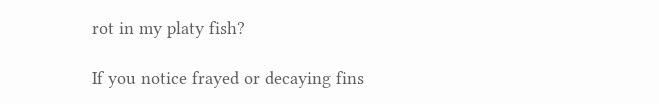rot in my platy fish?

If you notice frayed or decaying fins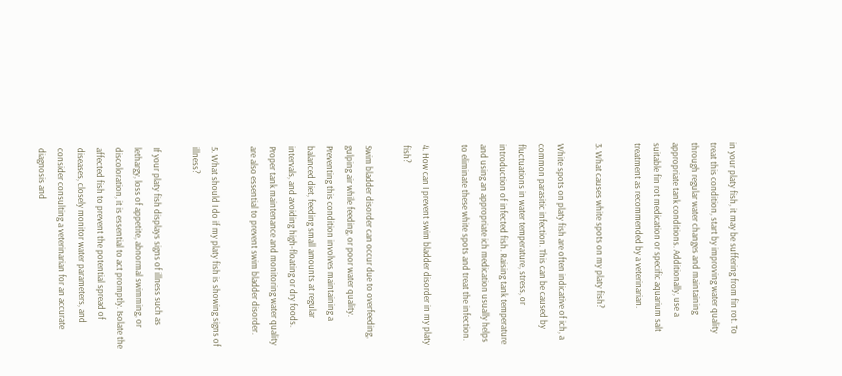in your platy fish, it may be suffering from fin rot. To treat this condition, start by improving water quality through regular water changes and maintaining appropriate tank conditions. Additionally, use a suitable fin rot medication or specific aquarium salt treatment as recommended by a veterinarian.

3. What causes white spots on my platy fish?

White spots on platy fish are often indicative of ich, a common parasitic infection. This can be caused by fluctuations in water temperature, stress, or introduction of infected fish. Raising tank temperature and using an appropriate ich medication usually helps to eliminate these white spots and treat the infection.

4. How can I prevent swim bladder disorder in my platy fish?

Swim bladder disorder can occur due to overfeeding, gulping air while feeding, or poor water quality. Preventing this condition involves maintaining a balanced diet, feeding small amounts at regular intervals, and avoiding high-floating or dry foods. Proper tank maintenance and monitoring water quality are also essential to prevent swim bladder disorder.

5. What should I do if my platy fish is showing signs of illness?

If your platy fish displays signs of illness such as lethargy, loss of appetite, abnormal swimming, or discoloration, it is essential to act promptly. Isolate the affected fish to prevent the potential spread of diseases, closely monitor water parameters, and consider consulting a veterinarian for an accurate diagnosis and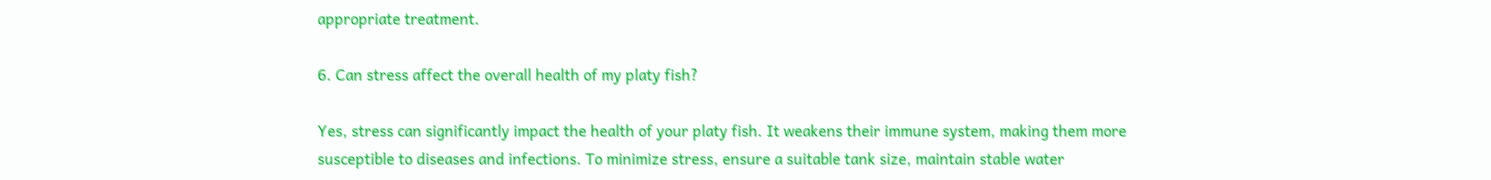appropriate treatment.

6. Can stress affect the overall health of my platy fish?

Yes, stress can significantly impact the health of your platy fish. It weakens their immune system, making them more susceptible to diseases and infections. To minimize stress, ensure a suitable tank size, maintain stable water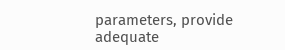parameters, provide adequate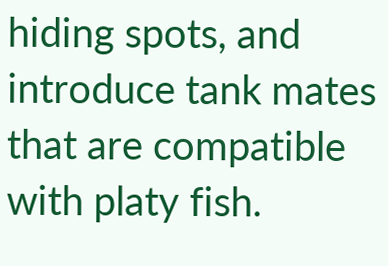hiding spots, and introduce tank mates that are compatible with platy fish.